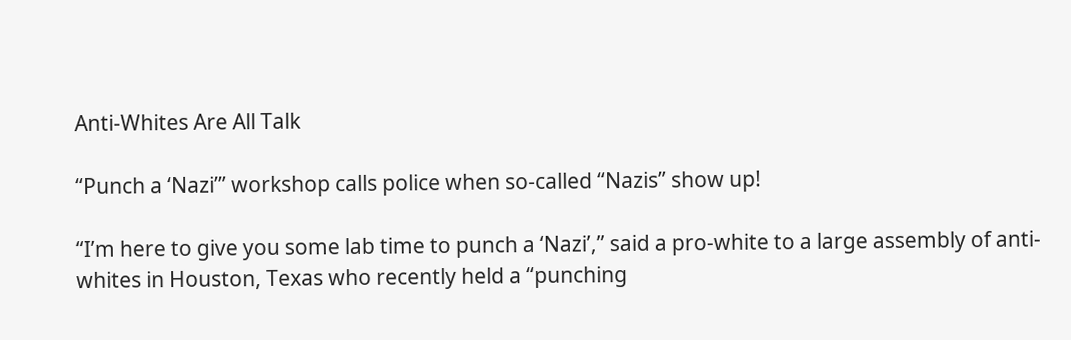Anti-Whites Are All Talk

“Punch a ‘Nazi’” workshop calls police when so-called “Nazis” show up!

“I’m here to give you some lab time to punch a ‘Nazi’,” said a pro-white to a large assembly of anti-whites in Houston, Texas who recently held a “punching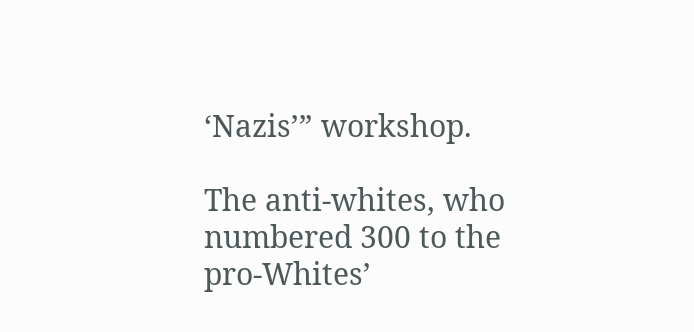‘Nazis’” workshop.

The anti-whites, who numbered 300 to the pro-Whites’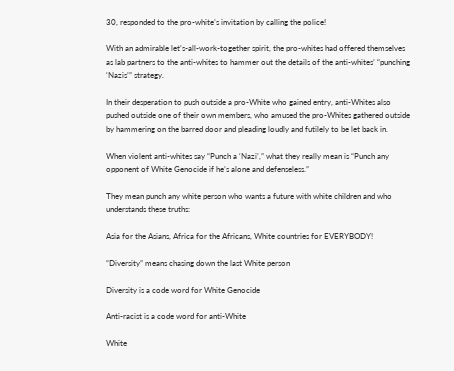30, responded to the pro-white’s invitation by calling the police!

With an admirable let’s-all-work-together spirit, the pro-whites had offered themselves as lab partners to the anti-whites to hammer out the details of the anti-whites’ “punching ‘Nazis’” strategy.

In their desperation to push outside a pro-White who gained entry, anti-Whites also pushed outside one of their own members, who amused the pro-Whites gathered outside by hammering on the barred door and pleading loudly and futilely to be let back in.

When violent anti-whites say “Punch a ‘Nazi’,” what they really mean is “Punch any opponent of White Genocide if he’s alone and defenseless.”

They mean punch any white person who wants a future with white children and who understands these truths:

Asia for the Asians, Africa for the Africans, White countries for EVERYBODY!

“Diversity” means chasing down the last White person

Diversity is a code word for White Genocide

Anti-racist is a code word for anti-White

White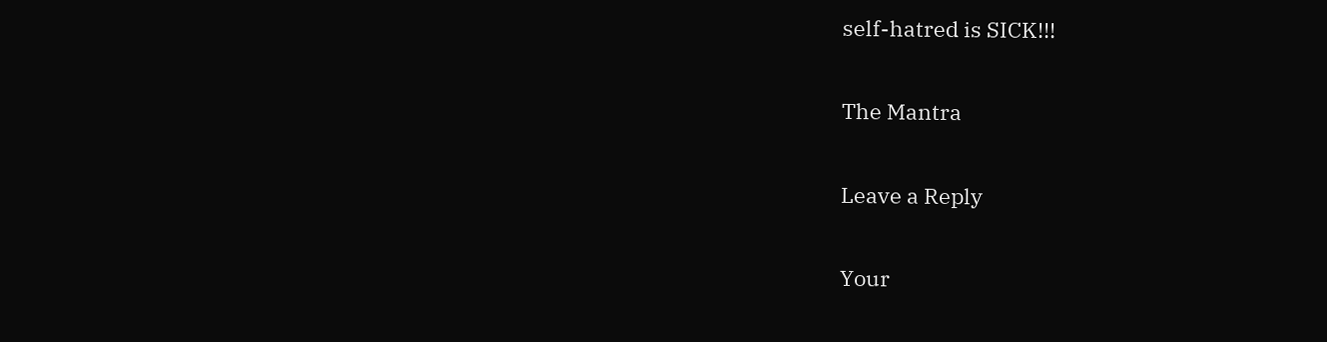self-hatred is SICK!!!

The Mantra

Leave a Reply

Your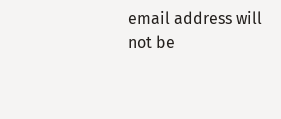email address will not be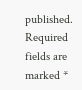published. Required fields are marked *